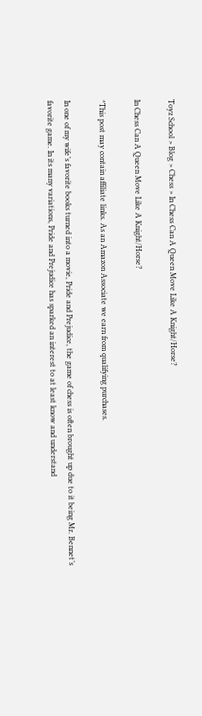Toyz School > Blog > Chess > In Chess Can A Queen Move Like A Knight/Horse?

In Chess Can A Queen Move Like A Knight/Horse?

*This post may contain affiliate links. As an Amazon Associate we earn from qualifying purchases.

In one of my wife’s favorite books turned into a movie, Pride and Prejudice, the game of chess is often brought up due to it being Mr. Bennet’s favorite game. In its many variations, Pride and Prejudice has sparked an interest to at least know and understand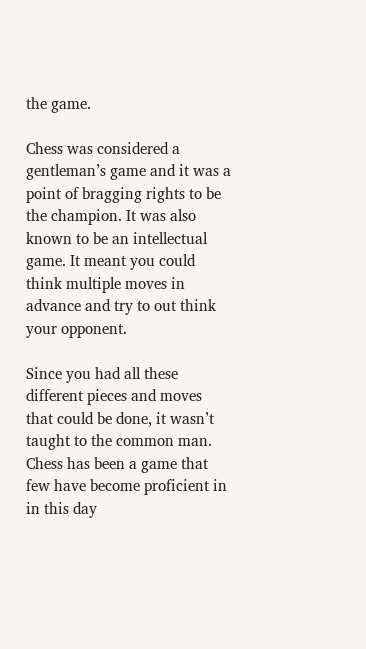the game.

Chess was considered a gentleman’s game and it was a point of bragging rights to be the champion. It was also known to be an intellectual game. It meant you could think multiple moves in advance and try to out think your opponent.

Since you had all these different pieces and moves that could be done, it wasn’t taught to the common man. Chess has been a game that few have become proficient in in this day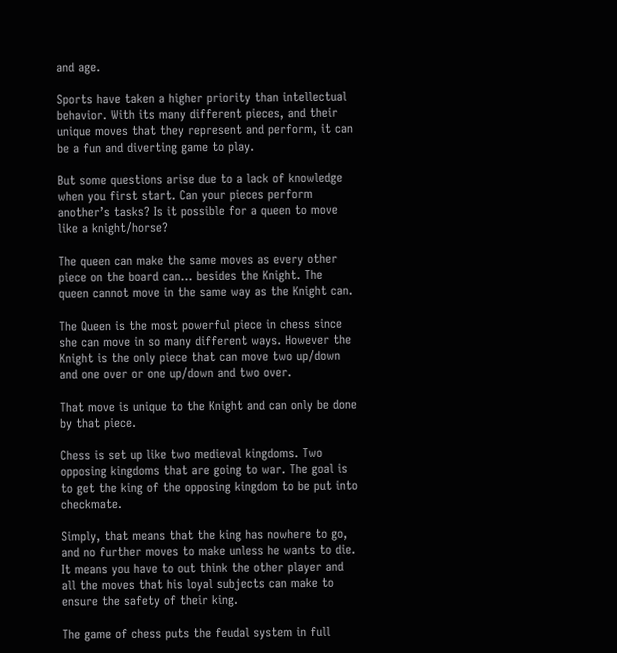and age.

Sports have taken a higher priority than intellectual behavior. With its many different pieces, and their unique moves that they represent and perform, it can be a fun and diverting game to play.

But some questions arise due to a lack of knowledge when you first start. Can your pieces perform another’s tasks? Is it possible for a queen to move like a knight/horse?

The queen can make the same moves as every other piece on the board can… besides the Knight. The queen cannot move in the same way as the Knight can.

The Queen is the most powerful piece in chess since she can move in so many different ways. However the Knight is the only piece that can move two up/down and one over or one up/down and two over.

That move is unique to the Knight and can only be done by that piece.

Chess is set up like two medieval kingdoms. Two opposing kingdoms that are going to war. The goal is to get the king of the opposing kingdom to be put into checkmate.

Simply, that means that the king has nowhere to go, and no further moves to make unless he wants to die. It means you have to out think the other player and all the moves that his loyal subjects can make to ensure the safety of their king.

The game of chess puts the feudal system in full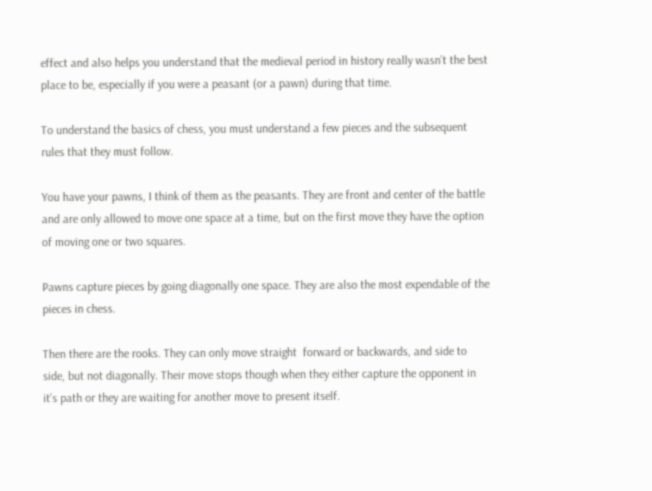effect and also helps you understand that the medieval period in history really wasn’t the best place to be, especially if you were a peasant (or a pawn) during that time.

To understand the basics of chess, you must understand a few pieces and the subsequent rules that they must follow.

You have your pawns, I think of them as the peasants. They are front and center of the battle and are only allowed to move one space at a time, but on the first move they have the option of moving one or two squares.

Pawns capture pieces by going diagonally one space. They are also the most expendable of the pieces in chess.

Then there are the rooks. They can only move straight  forward or backwards, and side to side, but not diagonally. Their move stops though when they either capture the opponent in it’s path or they are waiting for another move to present itself.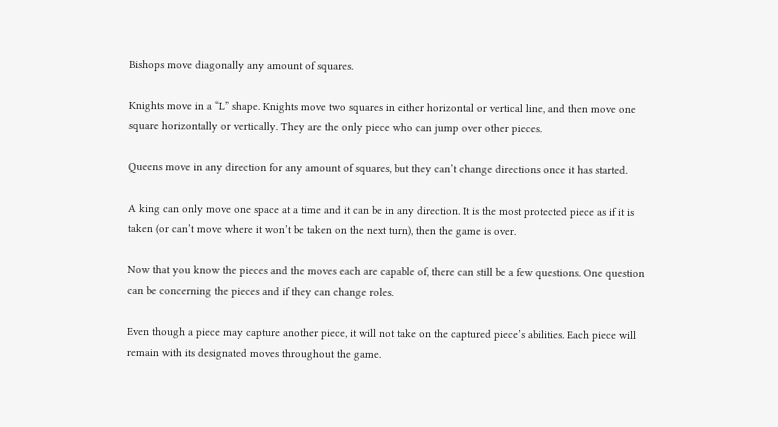Bishops move diagonally any amount of squares.

Knights move in a “L” shape. Knights move two squares in either horizontal or vertical line, and then move one square horizontally or vertically. They are the only piece who can jump over other pieces.

Queens move in any direction for any amount of squares, but they can’t change directions once it has started.

A king can only move one space at a time and it can be in any direction. It is the most protected piece as if it is taken (or can’t move where it won’t be taken on the next turn), then the game is over.

Now that you know the pieces and the moves each are capable of, there can still be a few questions. One question can be concerning the pieces and if they can change roles.

Even though a piece may capture another piece, it will not take on the captured piece’s abilities. Each piece will remain with its designated moves throughout the game.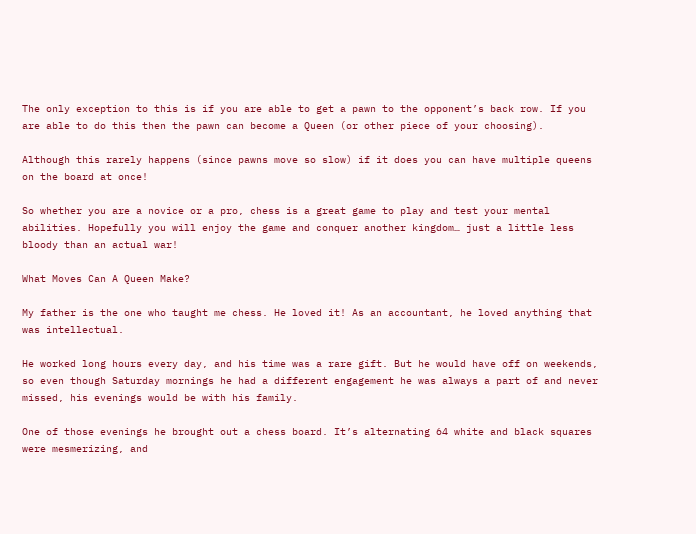The only exception to this is if you are able to get a pawn to the opponent’s back row. If you are able to do this then the pawn can become a Queen (or other piece of your choosing).

Although this rarely happens (since pawns move so slow) if it does you can have multiple queens on the board at once!

So whether you are a novice or a pro, chess is a great game to play and test your mental abilities. Hopefully you will enjoy the game and conquer another kingdom… just a little less bloody than an actual war!

What Moves Can A Queen Make?

My father is the one who taught me chess. He loved it! As an accountant, he loved anything that was intellectual.

He worked long hours every day, and his time was a rare gift. But he would have off on weekends, so even though Saturday mornings he had a different engagement he was always a part of and never missed, his evenings would be with his family.

One of those evenings he brought out a chess board. It’s alternating 64 white and black squares were mesmerizing, and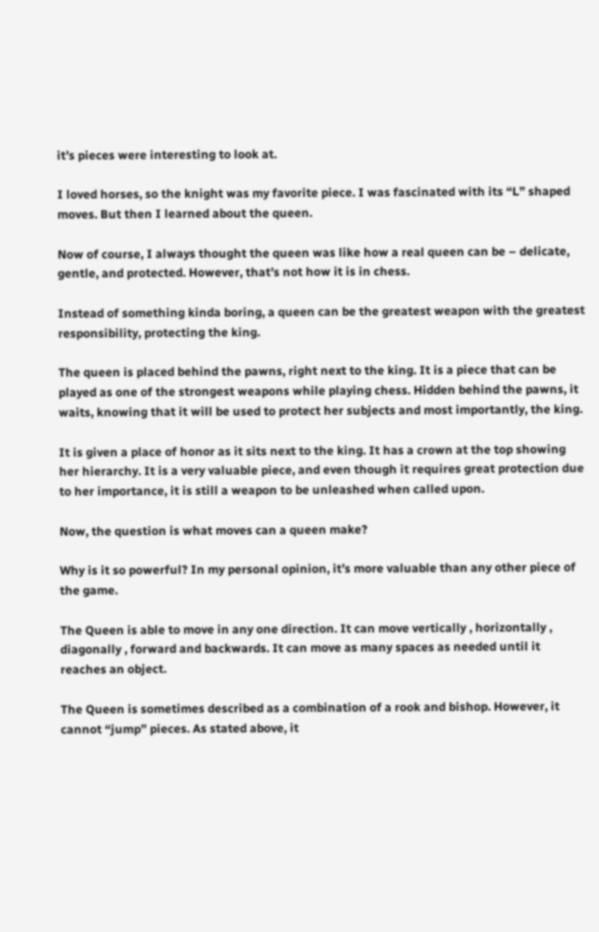it’s pieces were interesting to look at.

I loved horses, so the knight was my favorite piece. I was fascinated with its “L” shaped moves. But then I learned about the queen.

Now of course, I always thought the queen was like how a real queen can be – delicate, gentle, and protected. However, that’s not how it is in chess.

Instead of something kinda boring, a queen can be the greatest weapon with the greatest responsibility, protecting the king.

The queen is placed behind the pawns, right next to the king. It is a piece that can be played as one of the strongest weapons while playing chess. Hidden behind the pawns, it waits, knowing that it will be used to protect her subjects and most importantly, the king.

It is given a place of honor as it sits next to the king. It has a crown at the top showing her hierarchy. It is a very valuable piece, and even though it requires great protection due to her importance, it is still a weapon to be unleashed when called upon.

Now, the question is what moves can a queen make?

Why is it so powerful? In my personal opinion, it’s more valuable than any other piece of the game.

The Queen is able to move in any one direction. It can move vertically , horizontally , diagonally , forward and backwards. It can move as many spaces as needed until it reaches an object.

The Queen is sometimes described as a combination of a rook and bishop. However, it cannot “jump” pieces. As stated above, it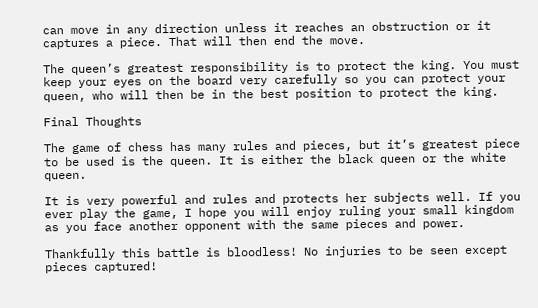can move in any direction unless it reaches an obstruction or it captures a piece. That will then end the move.

The queen’s greatest responsibility is to protect the king. You must keep your eyes on the board very carefully so you can protect your queen, who will then be in the best position to protect the king.

Final Thoughts

The game of chess has many rules and pieces, but it’s greatest piece to be used is the queen. It is either the black queen or the white queen.

It is very powerful and rules and protects her subjects well. If you ever play the game, I hope you will enjoy ruling your small kingdom as you face another opponent with the same pieces and power.

Thankfully this battle is bloodless! No injuries to be seen except pieces captured!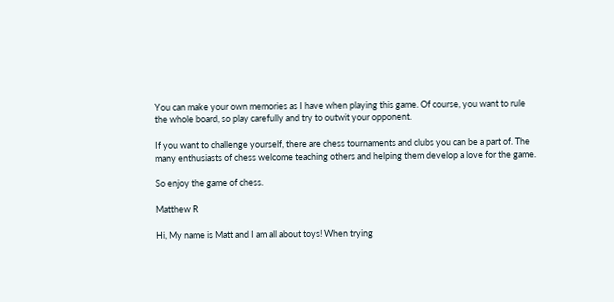You can make your own memories as I have when playing this game. Of course, you want to rule the whole board, so play carefully and try to outwit your opponent.

If you want to challenge yourself, there are chess tournaments and clubs you can be a part of. The many enthusiasts of chess welcome teaching others and helping them develop a love for the game.

So enjoy the game of chess.

Matthew R

Hi, My name is Matt and I am all about toys! When trying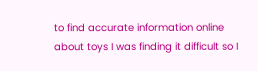to find accurate information online about toys I was finding it difficult so I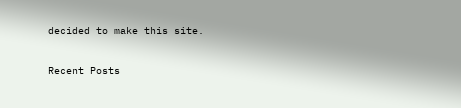decided to make this site.

Recent Posts